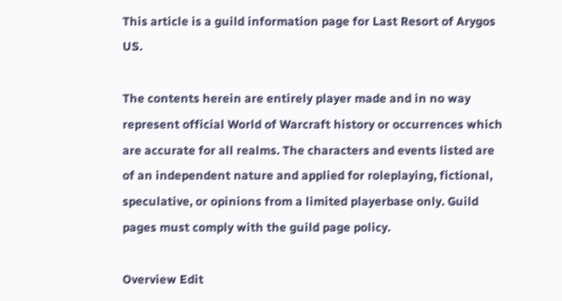This article is a guild information page for Last Resort of Arygos US.

The contents herein are entirely player made and in no way represent official World of Warcraft history or occurrences which are accurate for all realms. The characters and events listed are of an independent nature and applied for roleplaying, fictional, speculative, or opinions from a limited playerbase only. Guild pages must comply with the guild page policy.

Overview Edit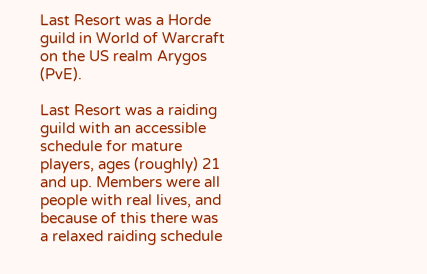Last Resort was a Horde guild in World of Warcraft on the US realm Arygos (PvE).

Last Resort was a raiding guild with an accessible schedule for mature players, ages (roughly) 21 and up. Members were all people with real lives, and because of this there was a relaxed raiding schedule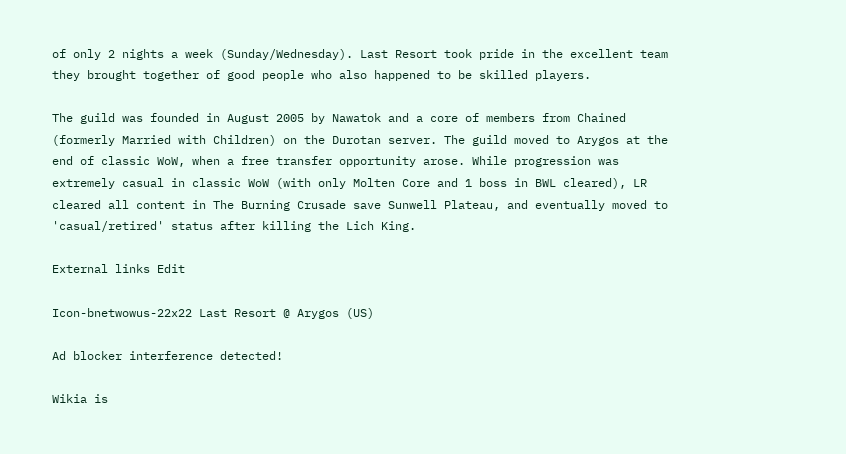of only 2 nights a week (Sunday/Wednesday). Last Resort took pride in the excellent team they brought together of good people who also happened to be skilled players.

The guild was founded in August 2005 by Nawatok and a core of members from Chained (formerly Married with Children) on the Durotan server. The guild moved to Arygos at the end of classic WoW, when a free transfer opportunity arose. While progression was extremely casual in classic WoW (with only Molten Core and 1 boss in BWL cleared), LR cleared all content in The Burning Crusade save Sunwell Plateau, and eventually moved to 'casual/retired' status after killing the Lich King.

External links Edit

Icon-bnetwowus-22x22 Last Resort @ Arygos (US)

Ad blocker interference detected!

Wikia is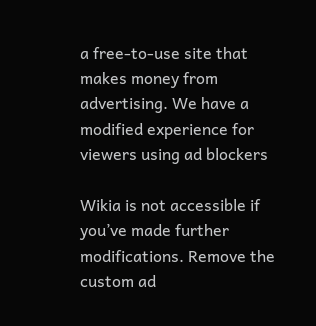a free-to-use site that makes money from advertising. We have a modified experience for viewers using ad blockers

Wikia is not accessible if you’ve made further modifications. Remove the custom ad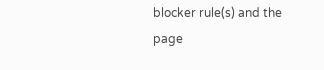blocker rule(s) and the page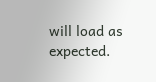will load as expected.